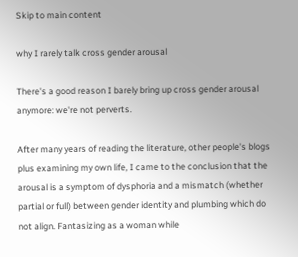Skip to main content

why I rarely talk cross gender arousal

There's a good reason I barely bring up cross gender arousal anymore: we're not perverts.

After many years of reading the literature, other people's blogs plus examining my own life, I came to the conclusion that the arousal is a symptom of dysphoria and a mismatch (whether partial or full) between gender identity and plumbing which do not align. Fantasizing as a woman while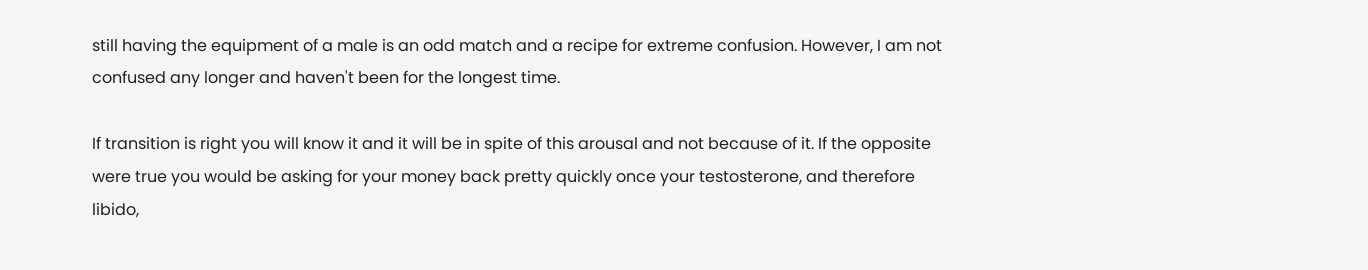still having the equipment of a male is an odd match and a recipe for extreme confusion. However, I am not confused any longer and haven't been for the longest time.

If transition is right you will know it and it will be in spite of this arousal and not because of it. If the opposite were true you would be asking for your money back pretty quickly once your testosterone, and therefore libido,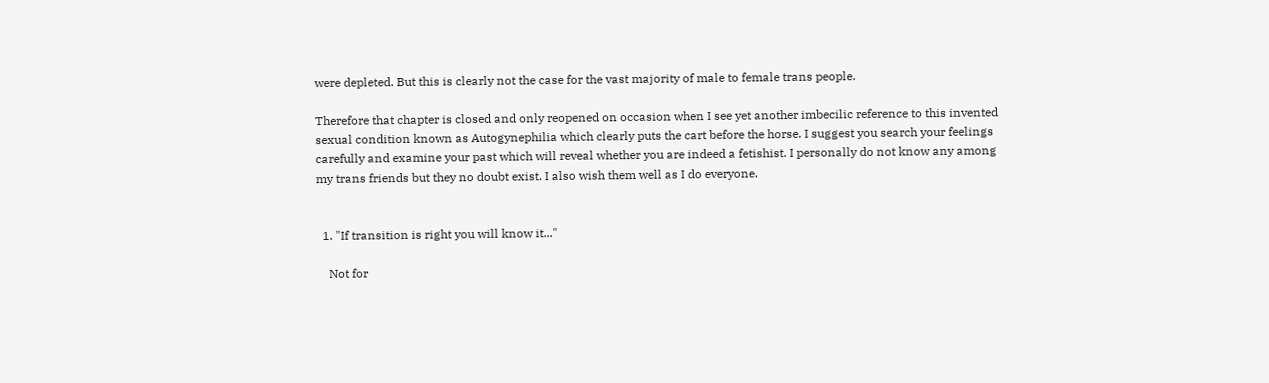were depleted. But this is clearly not the case for the vast majority of male to female trans people.

Therefore that chapter is closed and only reopened on occasion when I see yet another imbecilic reference to this invented sexual condition known as Autogynephilia which clearly puts the cart before the horse. I suggest you search your feelings carefully and examine your past which will reveal whether you are indeed a fetishist. I personally do not know any among my trans friends but they no doubt exist. I also wish them well as I do everyone.


  1. "If transition is right you will know it..."

    Not for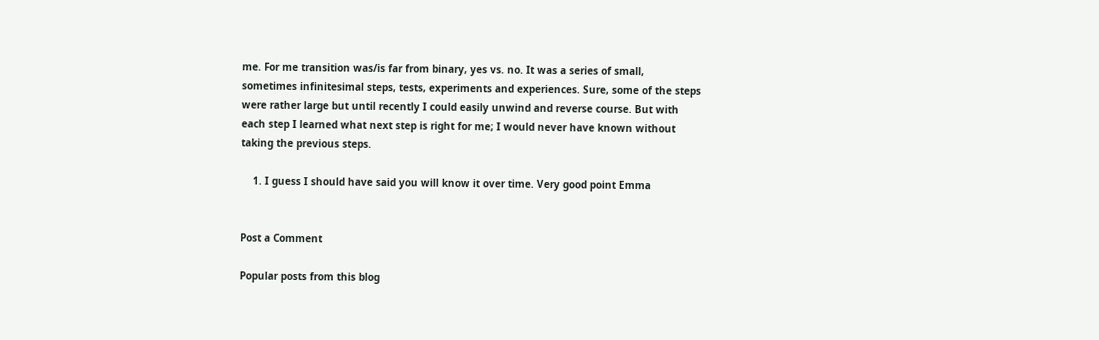me. For me transition was/is far from binary, yes vs. no. It was a series of small, sometimes infinitesimal steps, tests, experiments and experiences. Sure, some of the steps were rather large but until recently I could easily unwind and reverse course. But with each step I learned what next step is right for me; I would never have known without taking the previous steps.

    1. I guess I should have said you will know it over time. Very good point Emma


Post a Comment

Popular posts from this blog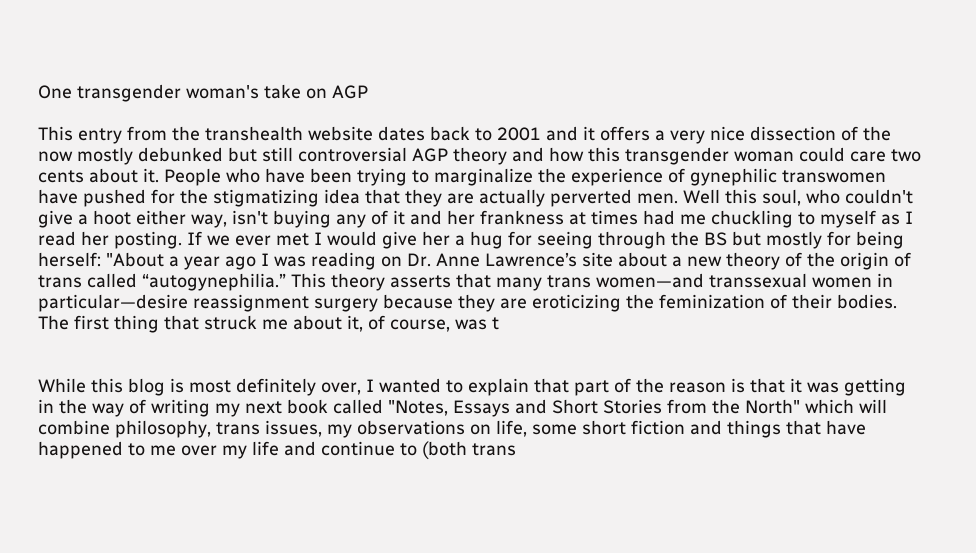One transgender woman's take on AGP

This entry from the transhealth website dates back to 2001 and it offers a very nice dissection of the now mostly debunked but still controversial AGP theory and how this transgender woman could care two cents about it. People who have been trying to marginalize the experience of gynephilic transwomen have pushed for the stigmatizing idea that they are actually perverted men. Well this soul, who couldn't give a hoot either way, isn't buying any of it and her frankness at times had me chuckling to myself as I read her posting. If we ever met I would give her a hug for seeing through the BS but mostly for being herself: "About a year ago I was reading on Dr. Anne Lawrence’s site about a new theory of the origin of trans called “autogynephilia.” This theory asserts that many trans women—and transsexual women in particular—desire reassignment surgery because they are eroticizing the feminization of their bodies. The first thing that struck me about it, of course, was t


While this blog is most definitely over, I wanted to explain that part of the reason is that it was getting in the way of writing my next book called "Notes, Essays and Short Stories from the North" which will combine philosophy, trans issues, my observations on life, some short fiction and things that have happened to me over my life and continue to (both trans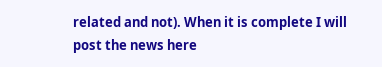related and not). When it is complete I will post the news here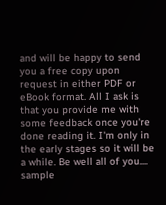and will be happy to send you a free copy upon request in either PDF or eBook format. All I ask is that you provide me with some feedback once you're done reading it. I'm only in the early stages so it will be a while. Be well all of you.... sample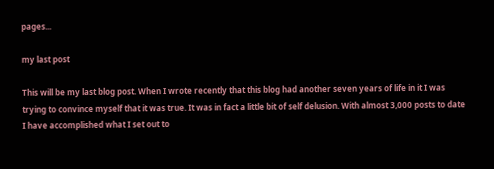pages...

my last post

This will be my last blog post. When I wrote recently that this blog had another seven years of life in it I was trying to convince myself that it was true. It was in fact a little bit of self delusion. With almost 3,000 posts to date I have accomplished what I set out to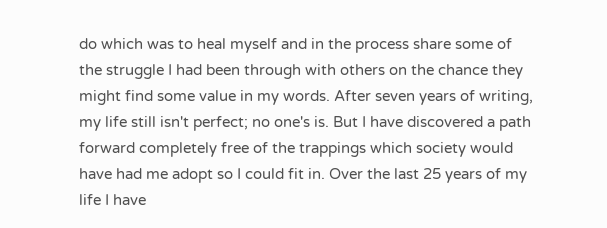do which was to heal myself and in the process share some of the struggle I had been through with others on the chance they might find some value in my words. After seven years of writing, my life still isn't perfect; no one's is. But I have discovered a path forward completely free of the trappings which society would have had me adopt so I could fit in. Over the last 25 years of my life I have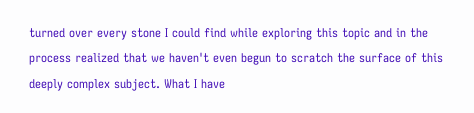turned over every stone I could find while exploring this topic and in the process realized that we haven't even begun to scratch the surface of this deeply complex subject. What I have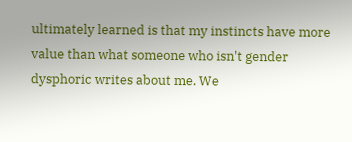ultimately learned is that my instincts have more value than what someone who isn't gender dysphoric writes about me. We